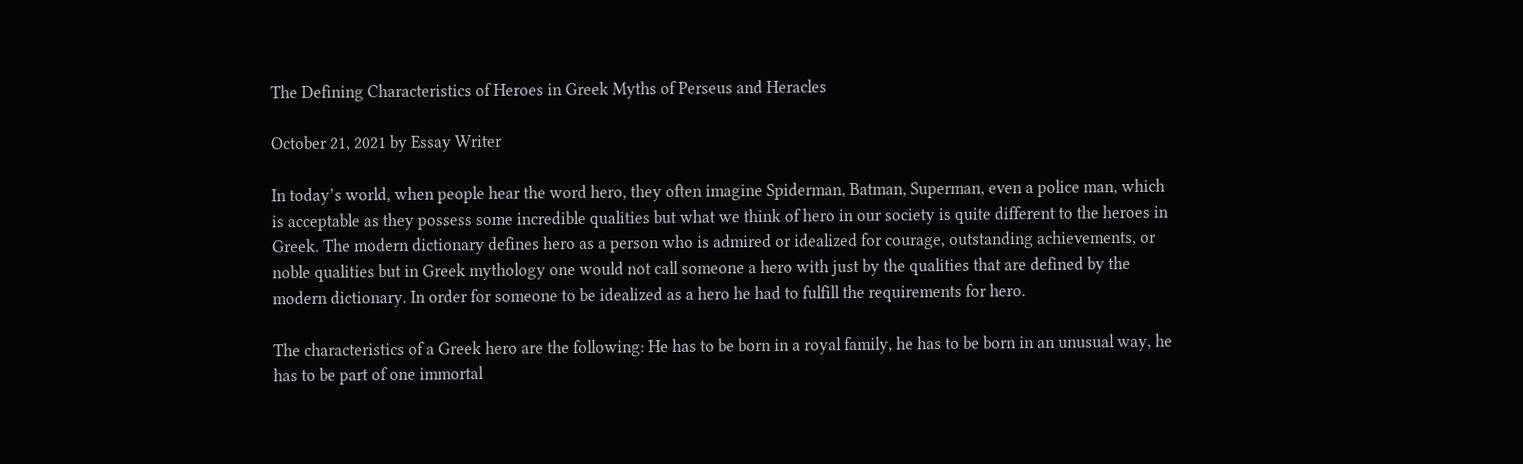The Defining Characteristics of Heroes in Greek Myths of Perseus and Heracles

October 21, 2021 by Essay Writer

In today’s world, when people hear the word hero, they often imagine Spiderman, Batman, Superman, even a police man, which is acceptable as they possess some incredible qualities but what we think of hero in our society is quite different to the heroes in Greek. The modern dictionary defines hero as a person who is admired or idealized for courage, outstanding achievements, or noble qualities but in Greek mythology one would not call someone a hero with just by the qualities that are defined by the modern dictionary. In order for someone to be idealized as a hero he had to fulfill the requirements for hero.

The characteristics of a Greek hero are the following: He has to be born in a royal family, he has to be born in an unusual way, he has to be part of one immortal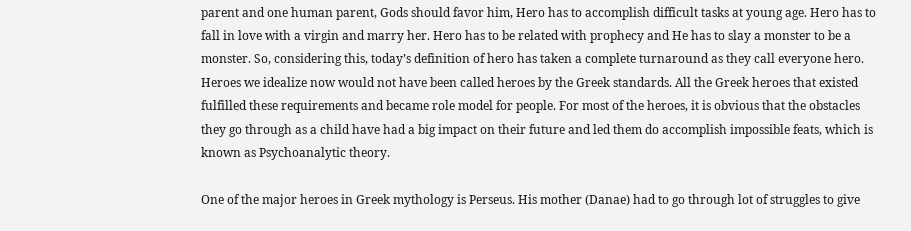parent and one human parent, Gods should favor him, Hero has to accomplish difficult tasks at young age. Hero has to fall in love with a virgin and marry her. Hero has to be related with prophecy and He has to slay a monster to be a monster. So, considering this, today’s definition of hero has taken a complete turnaround as they call everyone hero. Heroes we idealize now would not have been called heroes by the Greek standards. All the Greek heroes that existed fulfilled these requirements and became role model for people. For most of the heroes, it is obvious that the obstacles they go through as a child have had a big impact on their future and led them do accomplish impossible feats, which is known as Psychoanalytic theory.

One of the major heroes in Greek mythology is Perseus. His mother (Danae) had to go through lot of struggles to give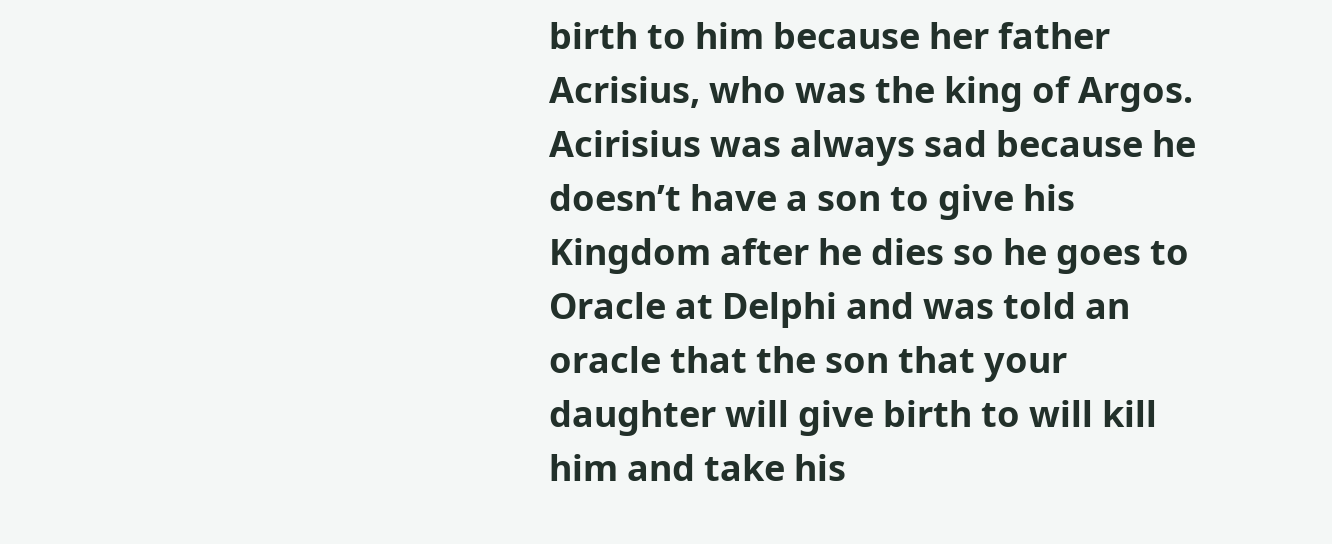birth to him because her father Acrisius, who was the king of Argos. Acirisius was always sad because he doesn’t have a son to give his Kingdom after he dies so he goes to Oracle at Delphi and was told an oracle that the son that your daughter will give birth to will kill him and take his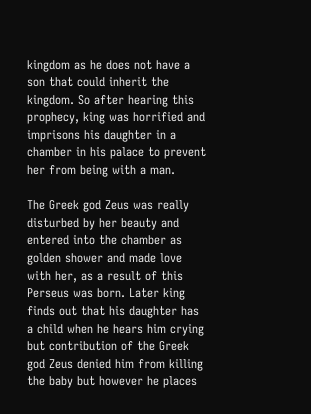kingdom as he does not have a son that could inherit the kingdom. So after hearing this prophecy, king was horrified and imprisons his daughter in a chamber in his palace to prevent her from being with a man.

The Greek god Zeus was really disturbed by her beauty and entered into the chamber as golden shower and made love with her, as a result of this Perseus was born. Later king finds out that his daughter has a child when he hears him crying but contribution of the Greek god Zeus denied him from killing the baby but however he places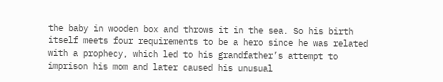the baby in wooden box and throws it in the sea. So his birth itself meets four requirements to be a hero since he was related with a prophecy, which led to his grandfather’s attempt to imprison his mom and later caused his unusual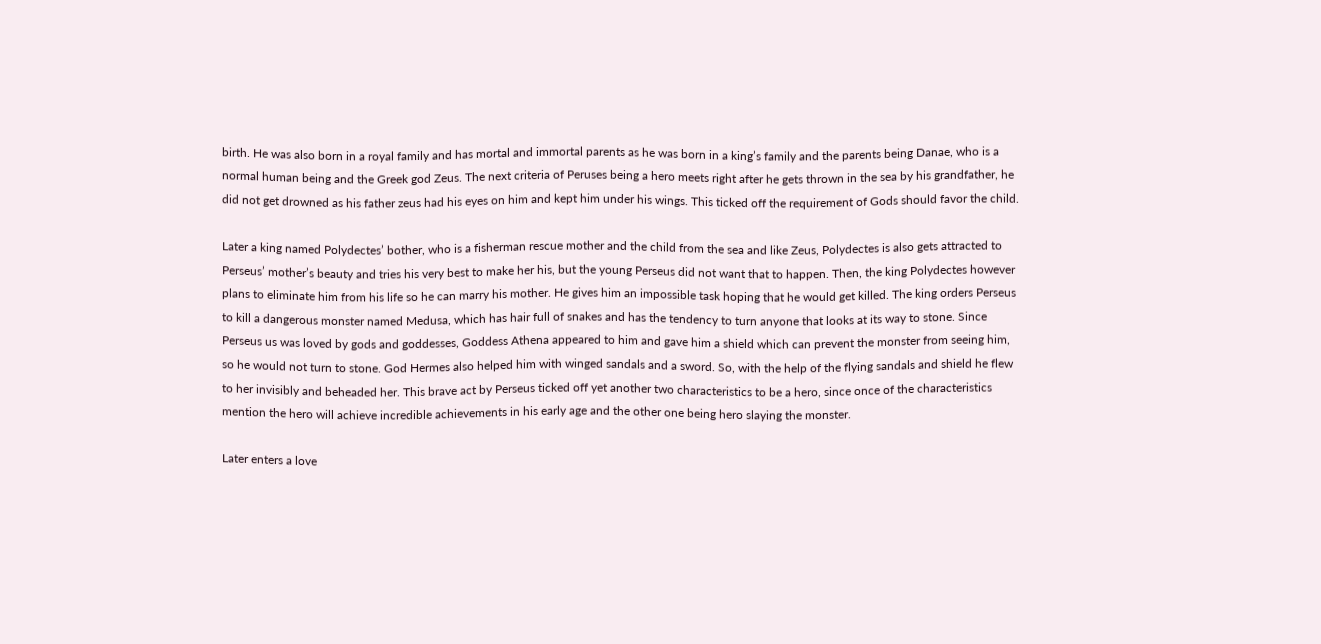birth. He was also born in a royal family and has mortal and immortal parents as he was born in a king’s family and the parents being Danae, who is a normal human being and the Greek god Zeus. The next criteria of Peruses being a hero meets right after he gets thrown in the sea by his grandfather, he did not get drowned as his father zeus had his eyes on him and kept him under his wings. This ticked off the requirement of Gods should favor the child.

Later a king named Polydectes’ bother, who is a fisherman rescue mother and the child from the sea and like Zeus, Polydectes is also gets attracted to Perseus’ mother’s beauty and tries his very best to make her his, but the young Perseus did not want that to happen. Then, the king Polydectes however plans to eliminate him from his life so he can marry his mother. He gives him an impossible task hoping that he would get killed. The king orders Perseus to kill a dangerous monster named Medusa, which has hair full of snakes and has the tendency to turn anyone that looks at its way to stone. Since Perseus us was loved by gods and goddesses, Goddess Athena appeared to him and gave him a shield which can prevent the monster from seeing him, so he would not turn to stone. God Hermes also helped him with winged sandals and a sword. So, with the help of the flying sandals and shield he flew to her invisibly and beheaded her. This brave act by Perseus ticked off yet another two characteristics to be a hero, since once of the characteristics mention the hero will achieve incredible achievements in his early age and the other one being hero slaying the monster.

Later enters a love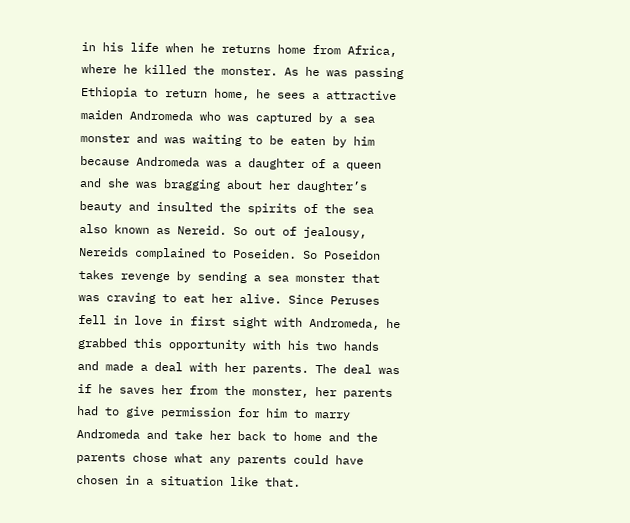in his life when he returns home from Africa, where he killed the monster. As he was passing Ethiopia to return home, he sees a attractive maiden Andromeda who was captured by a sea monster and was waiting to be eaten by him because Andromeda was a daughter of a queen and she was bragging about her daughter’s beauty and insulted the spirits of the sea also known as Nereid. So out of jealousy, Nereids complained to Poseiden. So Poseidon takes revenge by sending a sea monster that was craving to eat her alive. Since Peruses fell in love in first sight with Andromeda, he grabbed this opportunity with his two hands and made a deal with her parents. The deal was if he saves her from the monster, her parents had to give permission for him to marry Andromeda and take her back to home and the parents chose what any parents could have chosen in a situation like that.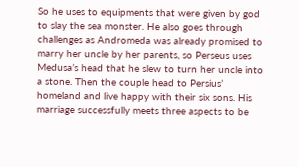So he uses to equipments that were given by god to slay the sea monster. He also goes through challenges as Andromeda was already promised to marry her uncle by her parents, so Perseus uses Medusa’s head that he slew to turn her uncle into a stone. Then the couple head to Persius’ homeland and live happy with their six sons. His marriage successfully meets three aspects to be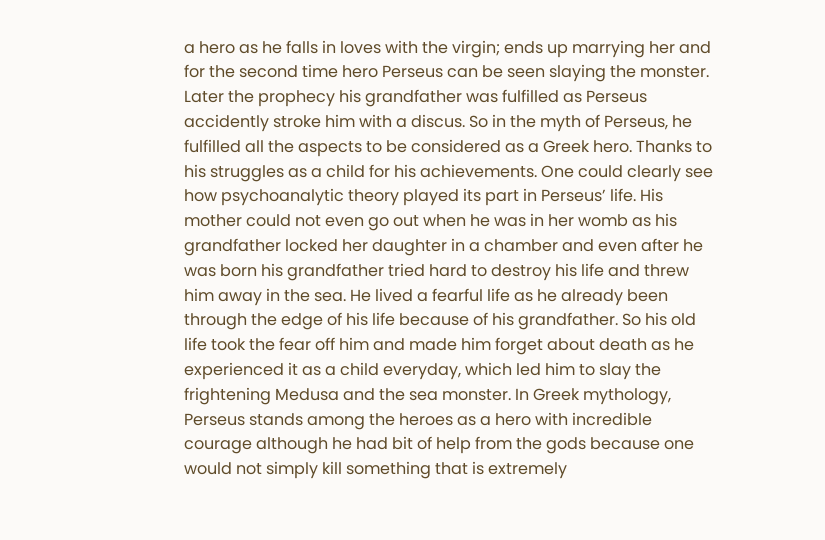a hero as he falls in loves with the virgin; ends up marrying her and for the second time hero Perseus can be seen slaying the monster. Later the prophecy his grandfather was fulfilled as Perseus accidently stroke him with a discus. So in the myth of Perseus, he fulfilled all the aspects to be considered as a Greek hero. Thanks to his struggles as a child for his achievements. One could clearly see how psychoanalytic theory played its part in Perseus’ life. His mother could not even go out when he was in her womb as his grandfather locked her daughter in a chamber and even after he was born his grandfather tried hard to destroy his life and threw him away in the sea. He lived a fearful life as he already been through the edge of his life because of his grandfather. So his old life took the fear off him and made him forget about death as he experienced it as a child everyday, which led him to slay the frightening Medusa and the sea monster. In Greek mythology, Perseus stands among the heroes as a hero with incredible courage although he had bit of help from the gods because one would not simply kill something that is extremely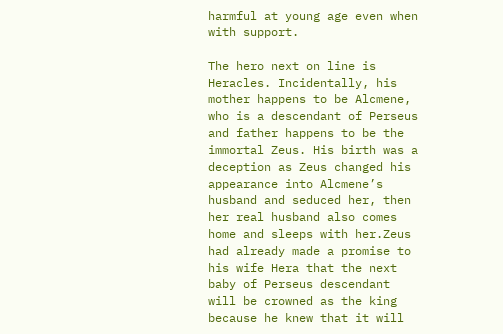harmful at young age even when with support.

The hero next on line is Heracles. Incidentally, his mother happens to be Alcmene, who is a descendant of Perseus and father happens to be the immortal Zeus. His birth was a deception as Zeus changed his appearance into Alcmene’s husband and seduced her, then her real husband also comes home and sleeps with her.Zeus had already made a promise to his wife Hera that the next baby of Perseus descendant will be crowned as the king because he knew that it will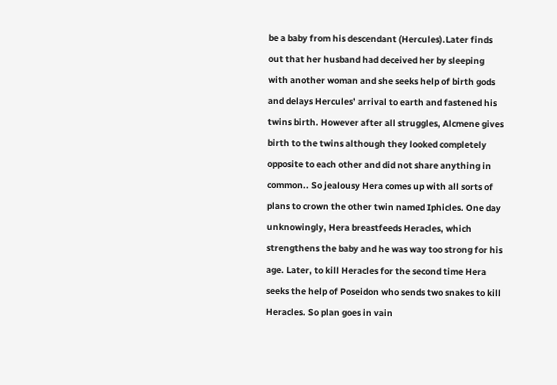be a baby from his descendant (Hercules).Later finds out that her husband had deceived her by sleeping with another woman and she seeks help of birth gods and delays Hercules’ arrival to earth and fastened his twins birth. However after all struggles, Alcmene gives birth to the twins although they looked completely opposite to each other and did not share anything in common.. So jealousy Hera comes up with all sorts of plans to crown the other twin named Iphicles. One day unknowingly, Hera breastfeeds Heracles, which strengthens the baby and he was way too strong for his age. Later, to kill Heracles for the second time Hera seeks the help of Poseidon who sends two snakes to kill Heracles. So plan goes in vain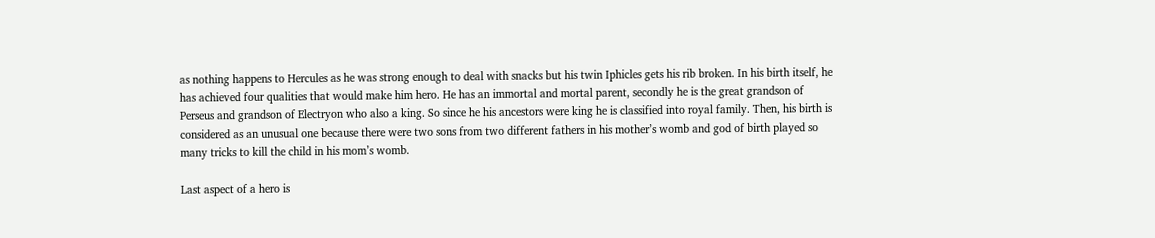as nothing happens to Hercules as he was strong enough to deal with snacks but his twin Iphicles gets his rib broken. In his birth itself, he has achieved four qualities that would make him hero. He has an immortal and mortal parent, secondly he is the great grandson of Perseus and grandson of Electryon who also a king. So since he his ancestors were king he is classified into royal family. Then, his birth is considered as an unusual one because there were two sons from two different fathers in his mother’s womb and god of birth played so many tricks to kill the child in his mom’s womb.

Last aspect of a hero is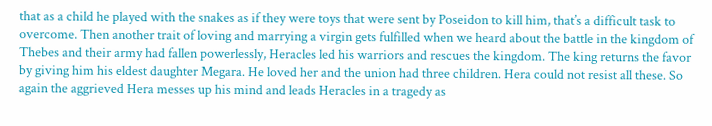that as a child he played with the snakes as if they were toys that were sent by Poseidon to kill him, that’s a difficult task to overcome. Then another trait of loving and marrying a virgin gets fulfilled when we heard about the battle in the kingdom of Thebes and their army had fallen powerlessly, Heracles led his warriors and rescues the kingdom. The king returns the favor by giving him his eldest daughter Megara. He loved her and the union had three children. Hera could not resist all these. So again the aggrieved Hera messes up his mind and leads Heracles in a tragedy as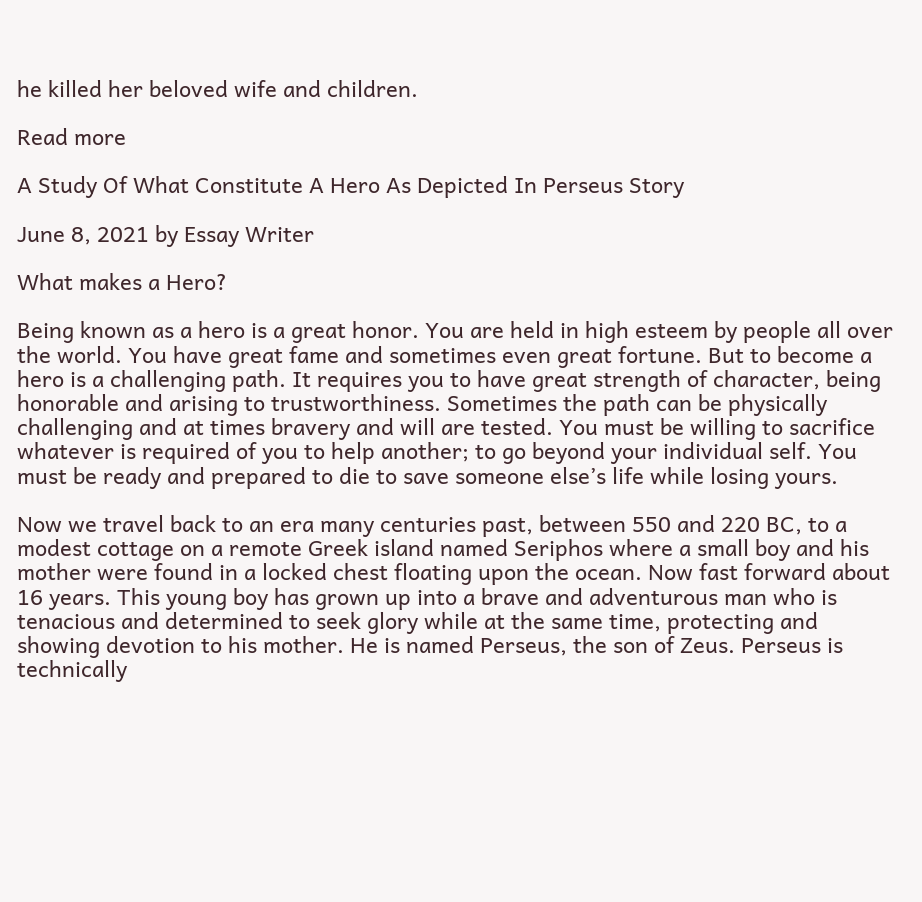he killed her beloved wife and children.

Read more

A Study Of What Constitute A Hero As Depicted In Perseus Story

June 8, 2021 by Essay Writer

What makes a Hero?

Being known as a hero is a great honor. You are held in high esteem by people all over the world. You have great fame and sometimes even great fortune. But to become a hero is a challenging path. It requires you to have great strength of character, being honorable and arising to trustworthiness. Sometimes the path can be physically challenging and at times bravery and will are tested. You must be willing to sacrifice whatever is required of you to help another; to go beyond your individual self. You must be ready and prepared to die to save someone else’s life while losing yours.

Now we travel back to an era many centuries past, between 550 and 220 BC, to a modest cottage on a remote Greek island named Seriphos where a small boy and his mother were found in a locked chest floating upon the ocean. Now fast forward about 16 years. This young boy has grown up into a brave and adventurous man who is tenacious and determined to seek glory while at the same time, protecting and showing devotion to his mother. He is named Perseus, the son of Zeus. Perseus is technically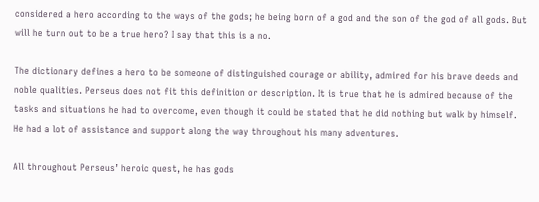considered a hero according to the ways of the gods; he being born of a god and the son of the god of all gods. But will he turn out to be a true hero? I say that this is a no.

The dictionary defines a hero to be someone of distinguished courage or ability, admired for his brave deeds and noble qualities. Perseus does not fit this definition or description. It is true that he is admired because of the tasks and situations he had to overcome, even though it could be stated that he did nothing but walk by himself. He had a lot of assistance and support along the way throughout his many adventures.

All throughout Perseus’ heroic quest, he has gods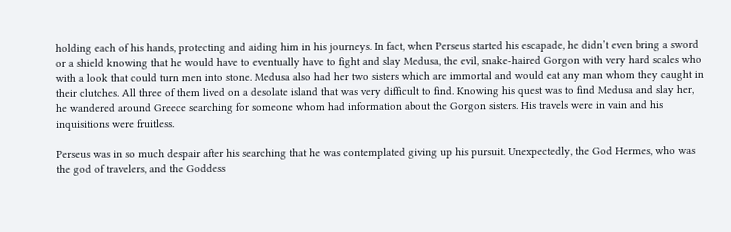holding each of his hands, protecting and aiding him in his journeys. In fact, when Perseus started his escapade, he didn’t even bring a sword or a shield knowing that he would have to eventually have to fight and slay Medusa, the evil, snake-haired Gorgon with very hard scales who with a look that could turn men into stone. Medusa also had her two sisters which are immortal and would eat any man whom they caught in their clutches. All three of them lived on a desolate island that was very difficult to find. Knowing his quest was to find Medusa and slay her, he wandered around Greece searching for someone whom had information about the Gorgon sisters. His travels were in vain and his inquisitions were fruitless.

Perseus was in so much despair after his searching that he was contemplated giving up his pursuit. Unexpectedly, the God Hermes, who was the god of travelers, and the Goddess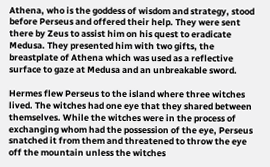Athena, who is the goddess of wisdom and strategy, stood before Perseus and offered their help. They were sent there by Zeus to assist him on his quest to eradicate Medusa. They presented him with two gifts, the breastplate of Athena which was used as a reflective surface to gaze at Medusa and an unbreakable sword.

Hermes flew Perseus to the island where three witches lived. The witches had one eye that they shared between themselves. While the witches were in the process of exchanging whom had the possession of the eye, Perseus snatched it from them and threatened to throw the eye off the mountain unless the witches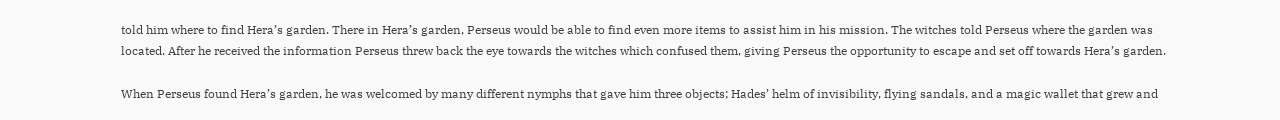told him where to find Hera’s garden. There in Hera’s garden, Perseus would be able to find even more items to assist him in his mission. The witches told Perseus where the garden was located. After he received the information Perseus threw back the eye towards the witches which confused them, giving Perseus the opportunity to escape and set off towards Hera’s garden.

When Perseus found Hera’s garden, he was welcomed by many different nymphs that gave him three objects; Hades’ helm of invisibility, flying sandals, and a magic wallet that grew and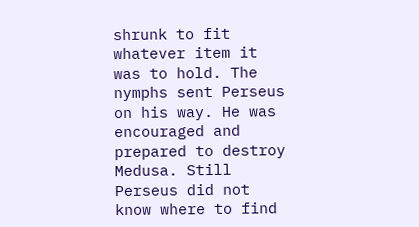shrunk to fit whatever item it was to hold. The nymphs sent Perseus on his way. He was encouraged and prepared to destroy Medusa. Still Perseus did not know where to find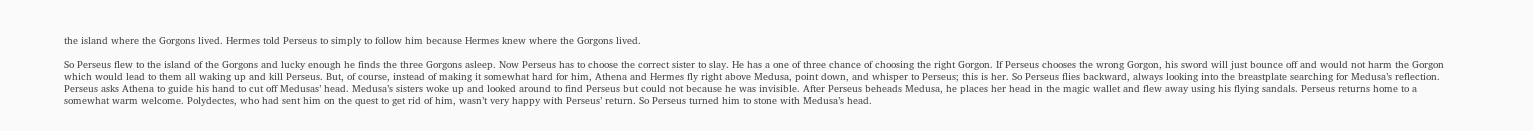the island where the Gorgons lived. Hermes told Perseus to simply to follow him because Hermes knew where the Gorgons lived.

So Perseus flew to the island of the Gorgons and lucky enough he finds the three Gorgons asleep. Now Perseus has to choose the correct sister to slay. He has a one of three chance of choosing the right Gorgon. If Perseus chooses the wrong Gorgon, his sword will just bounce off and would not harm the Gorgon which would lead to them all waking up and kill Perseus. But, of course, instead of making it somewhat hard for him, Athena and Hermes fly right above Medusa, point down, and whisper to Perseus; this is her. So Perseus flies backward, always looking into the breastplate searching for Medusa’s reflection. Perseus asks Athena to guide his hand to cut off Medusas’ head. Medusa’s sisters woke up and looked around to find Perseus but could not because he was invisible. After Perseus beheads Medusa, he places her head in the magic wallet and flew away using his flying sandals. Perseus returns home to a somewhat warm welcome. Polydectes, who had sent him on the quest to get rid of him, wasn’t very happy with Perseus’ return. So Perseus turned him to stone with Medusa’s head.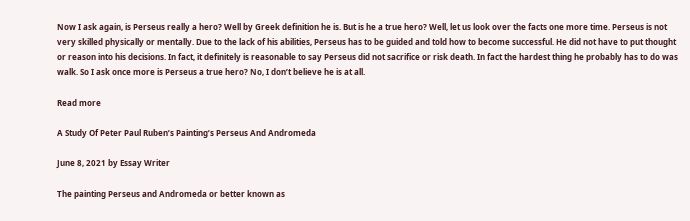Now I ask again, is Perseus really a hero? Well by Greek definition he is. But is he a true hero? Well, let us look over the facts one more time. Perseus is not very skilled physically or mentally. Due to the lack of his abilities, Perseus has to be guided and told how to become successful. He did not have to put thought or reason into his decisions. In fact, it definitely is reasonable to say Perseus did not sacrifice or risk death. In fact the hardest thing he probably has to do was walk. So I ask once more is Perseus a true hero? No, I don’t believe he is at all.

Read more

A Study Of Peter Paul Ruben’s Painting’s Perseus And Andromeda

June 8, 2021 by Essay Writer

The painting Perseus and Andromeda or better known as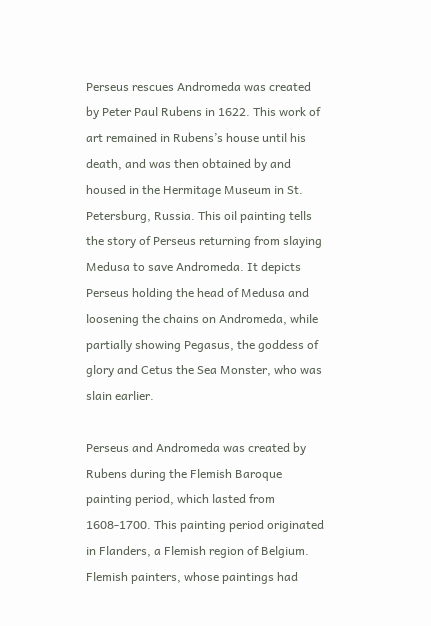Perseus rescues Andromeda was created by Peter Paul Rubens in 1622. This work of art remained in Rubens’s house until his death, and was then obtained by and housed in the Hermitage Museum in St. Petersburg, Russia. This oil painting tells the story of Perseus returning from slaying Medusa to save Andromeda. It depicts Perseus holding the head of Medusa and loosening the chains on Andromeda, while partially showing Pegasus, the goddess of glory and Cetus the Sea Monster, who was slain earlier.

Perseus and Andromeda was created by Rubens during the Flemish Baroque painting period, which lasted from 1608-1700. This painting period originated in Flanders, a Flemish region of Belgium. Flemish painters, whose paintings had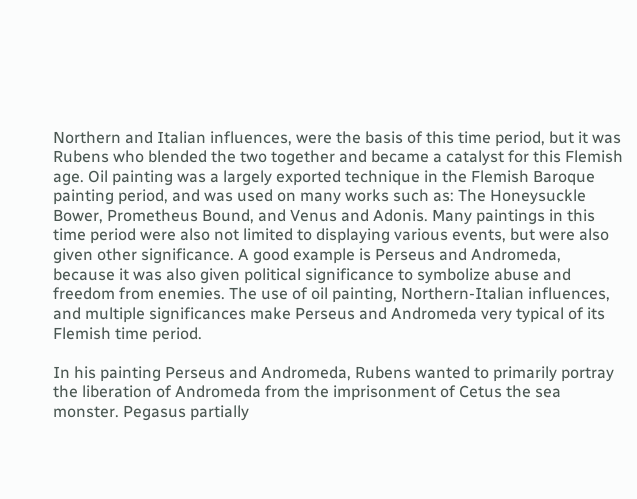Northern and Italian influences, were the basis of this time period, but it was Rubens who blended the two together and became a catalyst for this Flemish age. Oil painting was a largely exported technique in the Flemish Baroque painting period, and was used on many works such as: The Honeysuckle Bower, Prometheus Bound, and Venus and Adonis. Many paintings in this time period were also not limited to displaying various events, but were also given other significance. A good example is Perseus and Andromeda, because it was also given political significance to symbolize abuse and freedom from enemies. The use of oil painting, Northern-Italian influences, and multiple significances make Perseus and Andromeda very typical of its Flemish time period.

In his painting Perseus and Andromeda, Rubens wanted to primarily portray the liberation of Andromeda from the imprisonment of Cetus the sea monster. Pegasus partially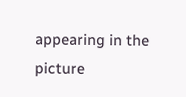appearing in the picture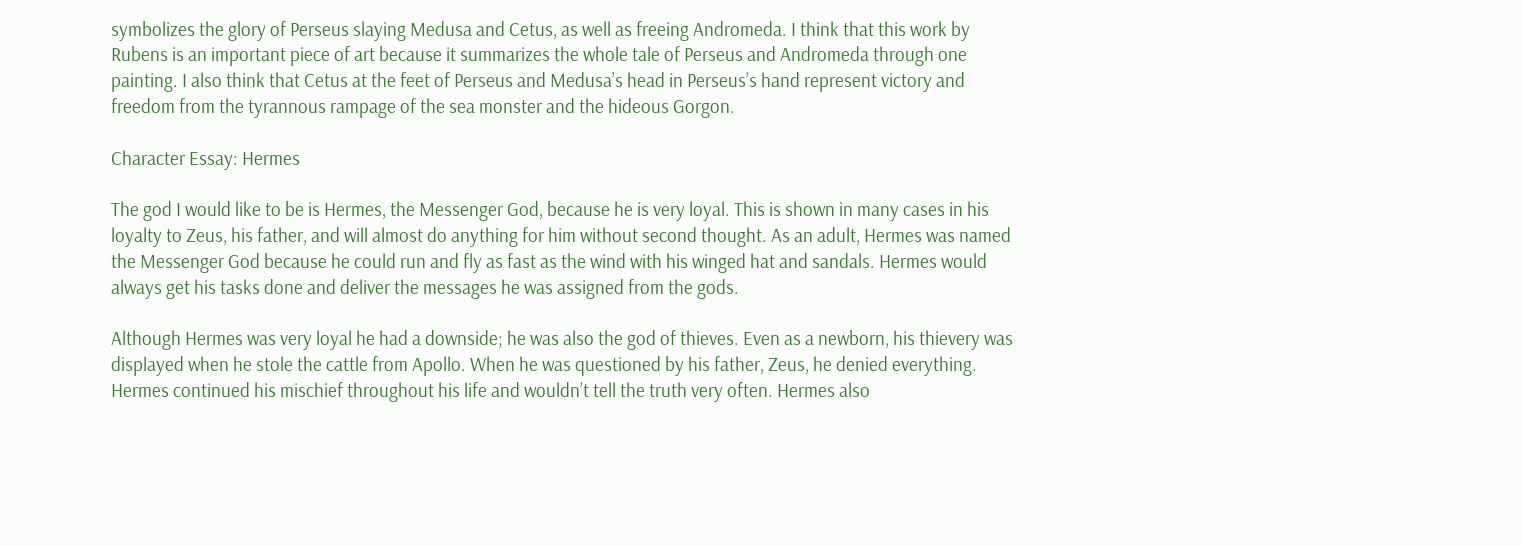symbolizes the glory of Perseus slaying Medusa and Cetus, as well as freeing Andromeda. I think that this work by Rubens is an important piece of art because it summarizes the whole tale of Perseus and Andromeda through one painting. I also think that Cetus at the feet of Perseus and Medusa’s head in Perseus’s hand represent victory and freedom from the tyrannous rampage of the sea monster and the hideous Gorgon.

Character Essay: Hermes

The god I would like to be is Hermes, the Messenger God, because he is very loyal. This is shown in many cases in his loyalty to Zeus, his father, and will almost do anything for him without second thought. As an adult, Hermes was named the Messenger God because he could run and fly as fast as the wind with his winged hat and sandals. Hermes would always get his tasks done and deliver the messages he was assigned from the gods.

Although Hermes was very loyal he had a downside; he was also the god of thieves. Even as a newborn, his thievery was displayed when he stole the cattle from Apollo. When he was questioned by his father, Zeus, he denied everything. Hermes continued his mischief throughout his life and wouldn’t tell the truth very often. Hermes also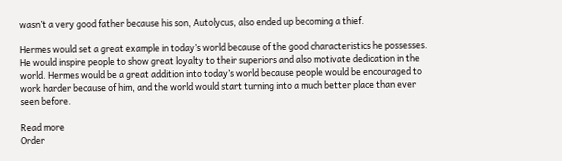wasn’t a very good father because his son, Autolycus, also ended up becoming a thief.

Hermes would set a great example in today’s world because of the good characteristics he possesses. He would inspire people to show great loyalty to their superiors and also motivate dedication in the world. Hermes would be a great addition into today’s world because people would be encouraged to work harder because of him, and the world would start turning into a much better place than ever seen before.

Read more
Order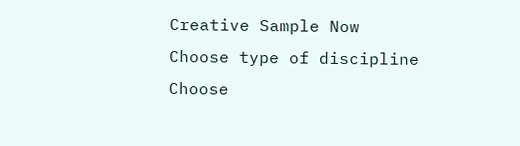Creative Sample Now
Choose type of discipline
Choose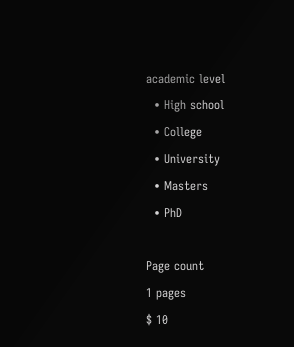academic level
  • High school
  • College
  • University
  • Masters
  • PhD

Page count
1 pages
$ 10